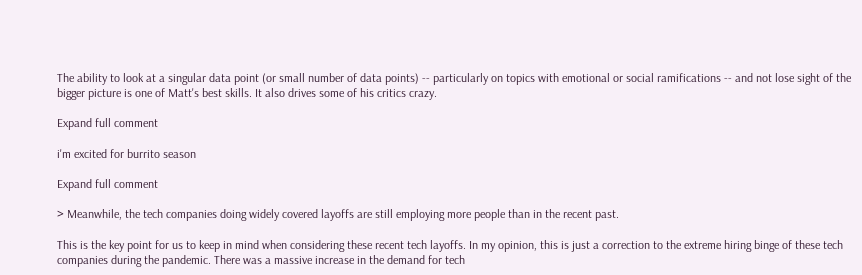The ability to look at a singular data point (or small number of data points) -- particularly on topics with emotional or social ramifications -- and not lose sight of the bigger picture is one of Matt's best skills. It also drives some of his critics crazy.

Expand full comment

i'm excited for burrito season

Expand full comment

> Meanwhile, the tech companies doing widely covered layoffs are still employing more people than in the recent past.

This is the key point for us to keep in mind when considering these recent tech layoffs. In my opinion, this is just a correction to the extreme hiring binge of these tech companies during the pandemic. There was a massive increase in the demand for tech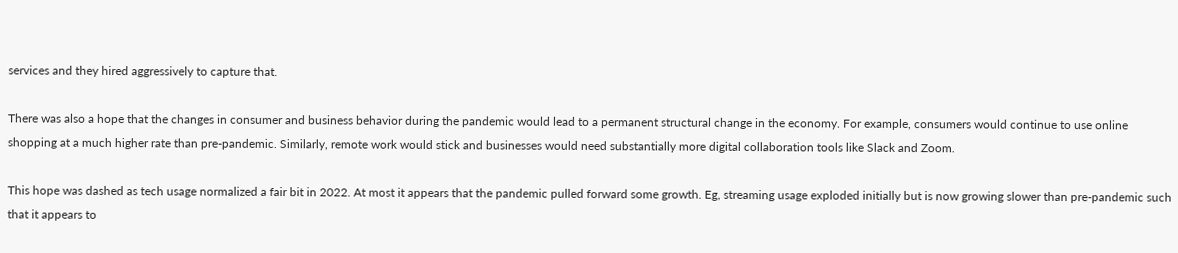services and they hired aggressively to capture that.

There was also a hope that the changes in consumer and business behavior during the pandemic would lead to a permanent structural change in the economy. For example, consumers would continue to use online shopping at a much higher rate than pre-pandemic. Similarly, remote work would stick and businesses would need substantially more digital collaboration tools like Slack and Zoom.

This hope was dashed as tech usage normalized a fair bit in 2022. At most it appears that the pandemic pulled forward some growth. Eg, streaming usage exploded initially but is now growing slower than pre-pandemic such that it appears to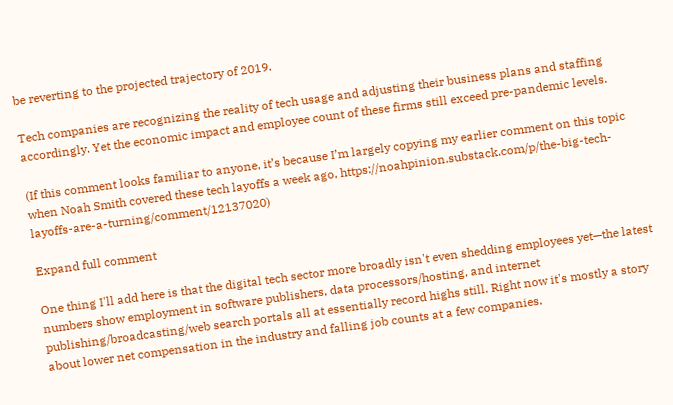be reverting to the projected trajectory of 2019.

Tech companies are recognizing the reality of tech usage and adjusting their business plans and staffing accordingly. Yet the economic impact and employee count of these firms still exceed pre-pandemic levels.

(If this comment looks familiar to anyone, it’s because I’m largely copying my earlier comment on this topic when Noah Smith covered these tech layoffs a week ago, https://noahpinion.substack.com/p/the-big-tech-layoffs-are-a-turning/comment/12137020)

Expand full comment

One thing I'll add here is that the digital tech sector more broadly isn't even shedding employees yet—the latest numbers show employment in software publishers, data processors/hosting, and internet publishing/broadcasting/web search portals all at essentially record highs still. Right now it's mostly a story about lower net compensation in the industry and falling job counts at a few companies.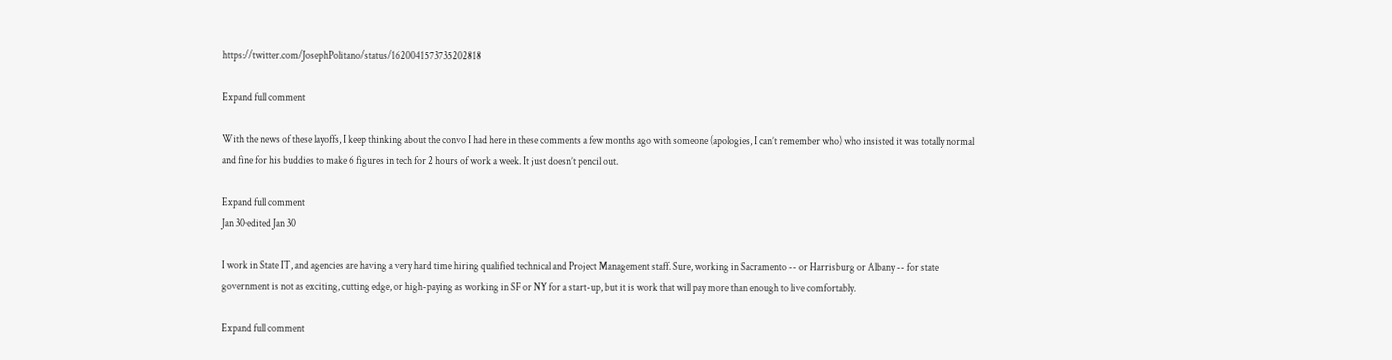https://twitter.com/JosephPolitano/status/1620041573735202818

Expand full comment

With the news of these layoffs, I keep thinking about the convo I had here in these comments a few months ago with someone (apologies, I can’t remember who) who insisted it was totally normal and fine for his buddies to make 6 figures in tech for 2 hours of work a week. It just doesn’t pencil out.

Expand full comment
Jan 30·edited Jan 30

I work in State IT, and agencies are having a very hard time hiring qualified technical and Project Management staff. Sure, working in Sacramento -- or Harrisburg or Albany -- for state government is not as exciting, cutting edge, or high-paying as working in SF or NY for a start-up, but it is work that will pay more than enough to live comfortably.

Expand full comment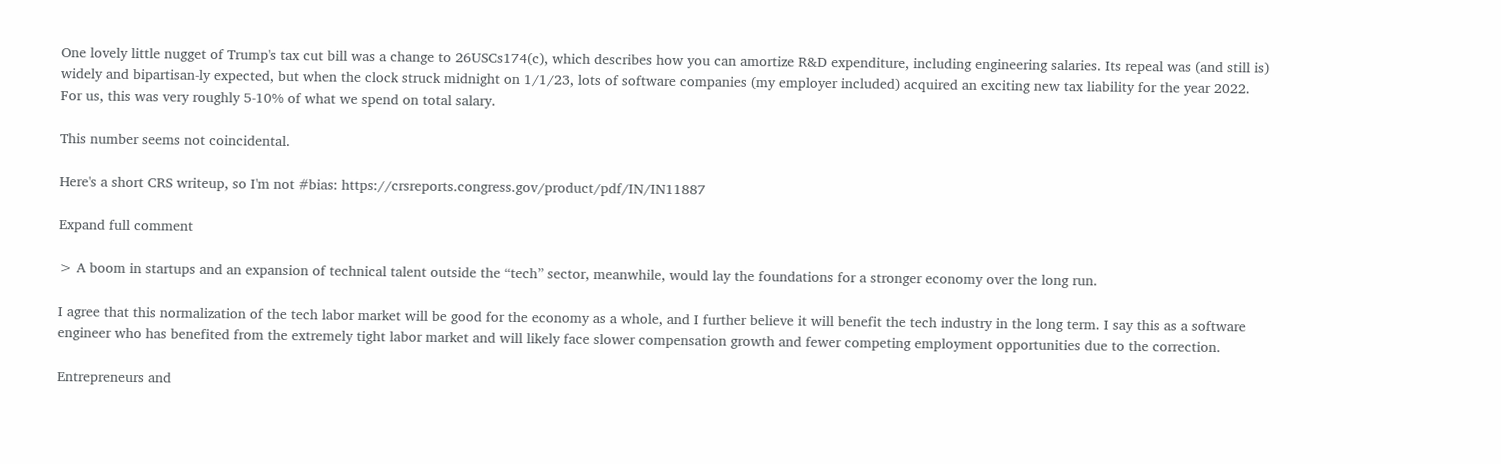One lovely little nugget of Trump's tax cut bill was a change to 26USCs174(c), which describes how you can amortize R&D expenditure, including engineering salaries. Its repeal was (and still is) widely and bipartisan-ly expected, but when the clock struck midnight on 1/1/23, lots of software companies (my employer included) acquired an exciting new tax liability for the year 2022. For us, this was very roughly 5-10% of what we spend on total salary.

This number seems not coincidental.

Here's a short CRS writeup, so I'm not #bias: https://crsreports.congress.gov/product/pdf/IN/IN11887

Expand full comment

> A boom in startups and an expansion of technical talent outside the “tech” sector, meanwhile, would lay the foundations for a stronger economy over the long run.

I agree that this normalization of the tech labor market will be good for the economy as a whole, and I further believe it will benefit the tech industry in the long term. I say this as a software engineer who has benefited from the extremely tight labor market and will likely face slower compensation growth and fewer competing employment opportunities due to the correction.

Entrepreneurs and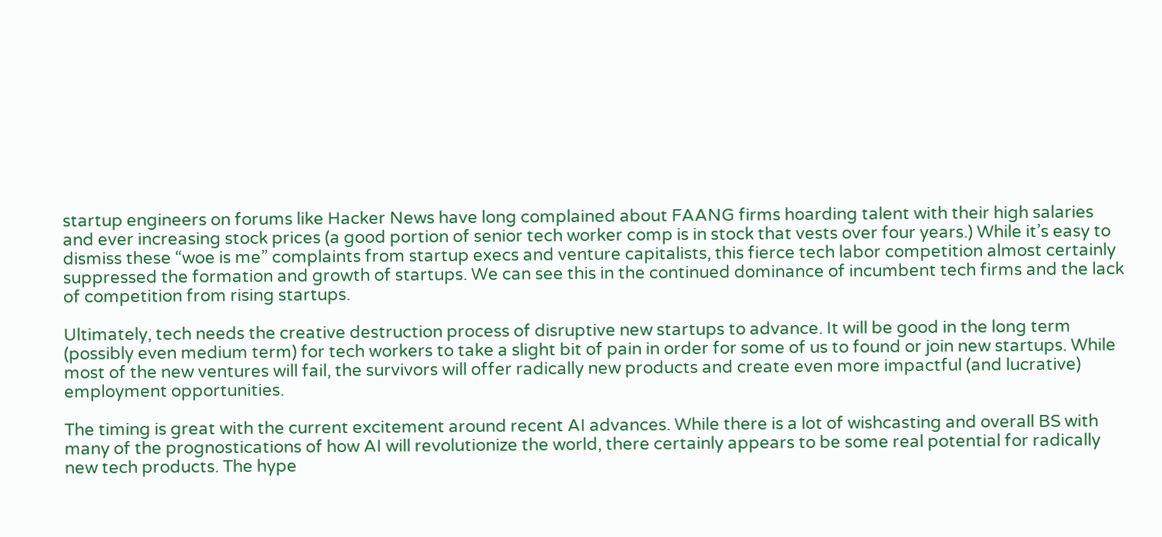startup engineers on forums like Hacker News have long complained about FAANG firms hoarding talent with their high salaries and ever increasing stock prices (a good portion of senior tech worker comp is in stock that vests over four years.) While it’s easy to dismiss these “woe is me” complaints from startup execs and venture capitalists, this fierce tech labor competition almost certainly suppressed the formation and growth of startups. We can see this in the continued dominance of incumbent tech firms and the lack of competition from rising startups.

Ultimately, tech needs the creative destruction process of disruptive new startups to advance. It will be good in the long term (possibly even medium term) for tech workers to take a slight bit of pain in order for some of us to found or join new startups. While most of the new ventures will fail, the survivors will offer radically new products and create even more impactful (and lucrative) employment opportunities.

The timing is great with the current excitement around recent AI advances. While there is a lot of wishcasting and overall BS with many of the prognostications of how AI will revolutionize the world, there certainly appears to be some real potential for radically new tech products. The hype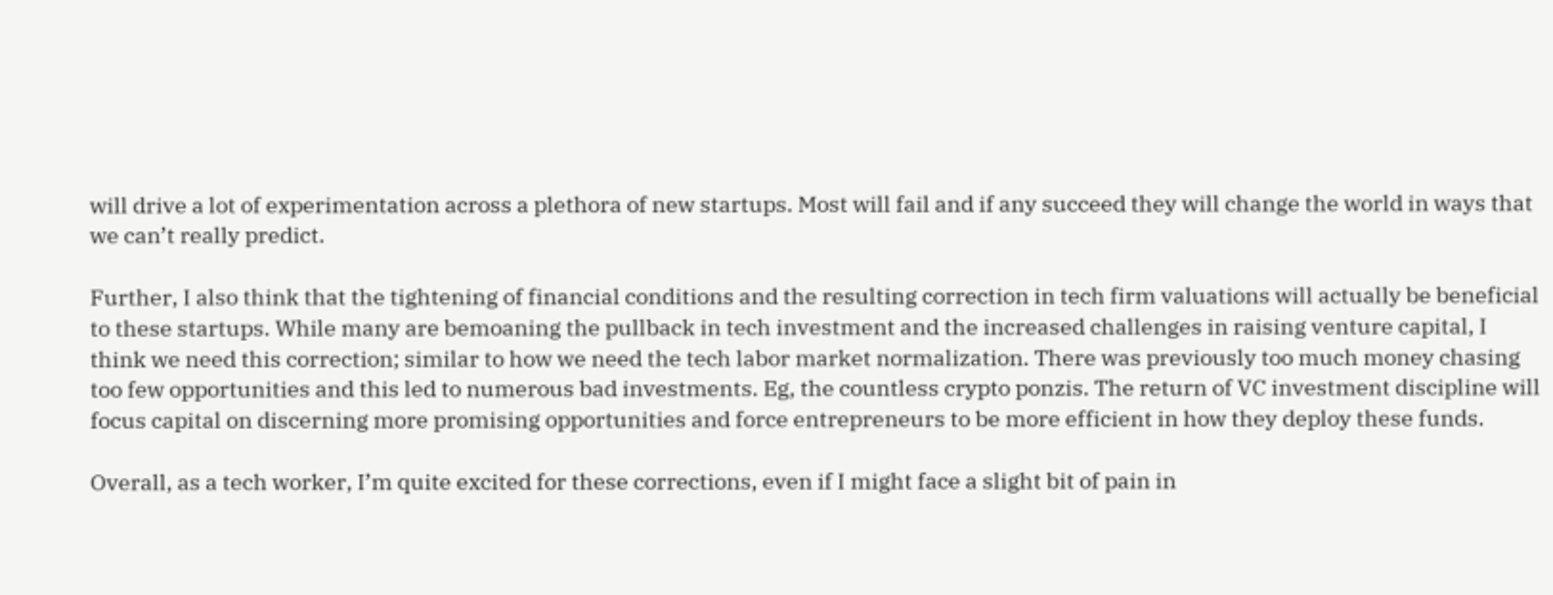will drive a lot of experimentation across a plethora of new startups. Most will fail and if any succeed they will change the world in ways that we can’t really predict.

Further, I also think that the tightening of financial conditions and the resulting correction in tech firm valuations will actually be beneficial to these startups. While many are bemoaning the pullback in tech investment and the increased challenges in raising venture capital, I think we need this correction; similar to how we need the tech labor market normalization. There was previously too much money chasing too few opportunities and this led to numerous bad investments. Eg, the countless crypto ponzis. The return of VC investment discipline will focus capital on discerning more promising opportunities and force entrepreneurs to be more efficient in how they deploy these funds.

Overall, as a tech worker, I’m quite excited for these corrections, even if I might face a slight bit of pain in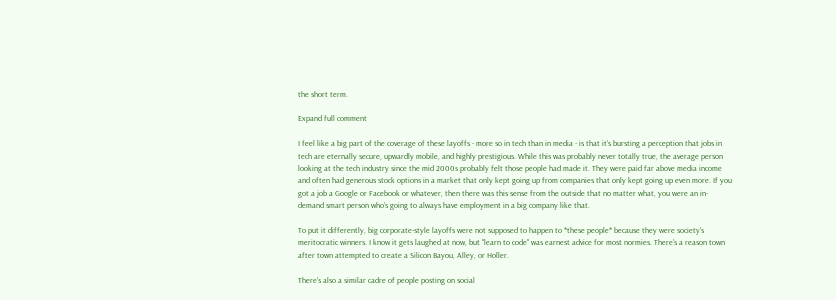the short term.

Expand full comment

I feel like a big part of the coverage of these layoffs - more so in tech than in media - is that it's bursting a perception that jobs in tech are eternally secure, upwardly mobile, and highly prestigious. While this was probably never totally true, the average person looking at the tech industry since the mid 2000s probably felt those people had made it. They were paid far above media income and often had generous stock options in a market that only kept going up from companies that only kept going up even more. If you got a job a Google or Facebook or whatever, then there was this sense from the outside that no matter what, you were an in-demand smart person who's going to always have employment in a big company like that.

To put it differently, big corporate-style layoffs were not supposed to happen to *these people* because they were society's meritocratic winners. I know it gets laughed at now, but "learn to code" was earnest advice for most normies. There's a reason town after town attempted to create a Silicon Bayou, Alley, or Holler.

There's also a similar cadre of people posting on social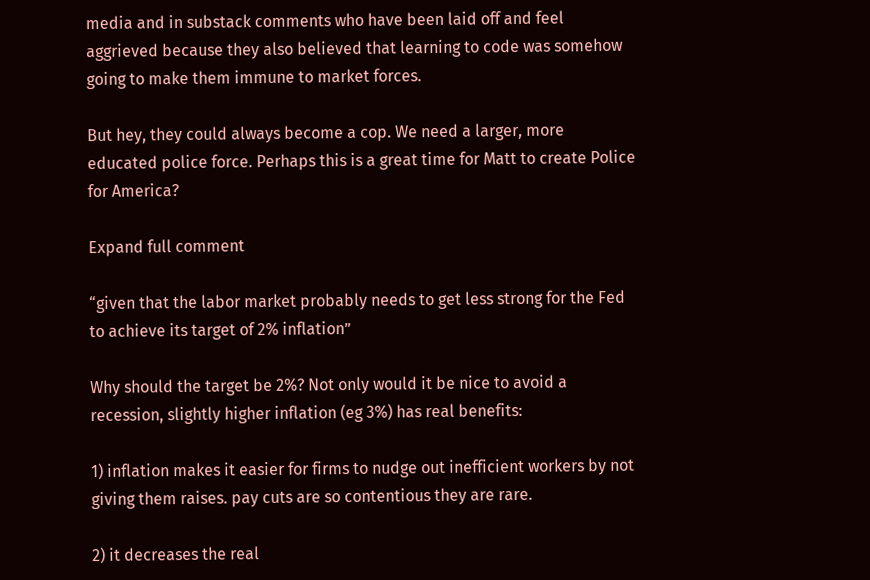media and in substack comments who have been laid off and feel aggrieved because they also believed that learning to code was somehow going to make them immune to market forces.

But hey, they could always become a cop. We need a larger, more educated police force. Perhaps this is a great time for Matt to create Police for America?

Expand full comment

“given that the labor market probably needs to get less strong for the Fed to achieve its target of 2% inflation”

Why should the target be 2%? Not only would it be nice to avoid a recession, slightly higher inflation (eg 3%) has real benefits:

1) inflation makes it easier for firms to nudge out inefficient workers by not giving them raises. pay cuts are so contentious they are rare.

2) it decreases the real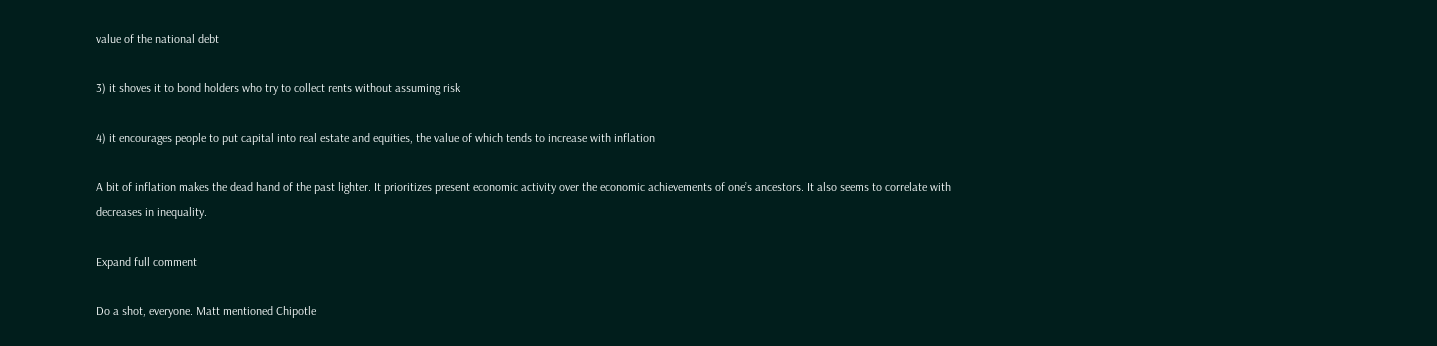value of the national debt

3) it shoves it to bond holders who try to collect rents without assuming risk

4) it encourages people to put capital into real estate and equities, the value of which tends to increase with inflation

A bit of inflation makes the dead hand of the past lighter. It prioritizes present economic activity over the economic achievements of one’s ancestors. It also seems to correlate with decreases in inequality.

Expand full comment

Do a shot, everyone. Matt mentioned Chipotle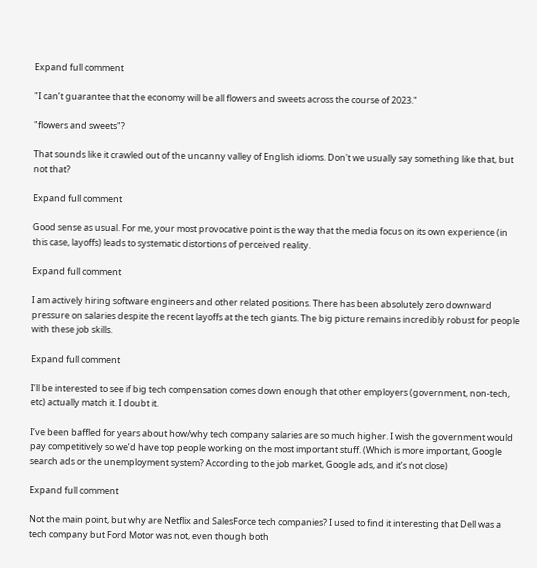Expand full comment

"I can’t guarantee that the economy will be all flowers and sweets across the course of 2023."

"flowers and sweets"?

That sounds like it crawled out of the uncanny valley of English idioms. Don't we usually say something like that, but not that?

Expand full comment

Good sense as usual. For me, your most provocative point is the way that the media focus on its own experience (in this case, layoffs) leads to systematic distortions of perceived reality.

Expand full comment

I am actively hiring software engineers and other related positions. There has been absolutely zero downward pressure on salaries despite the recent layoffs at the tech giants. The big picture remains incredibly robust for people with these job skills.

Expand full comment

I’ll be interested to see if big tech compensation comes down enough that other employers (government, non-tech, etc) actually match it. I doubt it.

I’ve been baffled for years about how/why tech company salaries are so much higher. I wish the government would pay competitively so we’d have top people working on the most important stuff. (Which is more important, Google search ads or the unemployment system? According to the job market, Google ads, and it’s not close)

Expand full comment

Not the main point, but why are Netflix and SalesForce tech companies? I used to find it interesting that Dell was a tech company but Ford Motor was not, even though both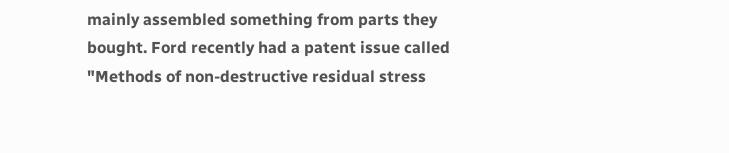mainly assembled something from parts they bought. Ford recently had a patent issue called "Methods of non-destructive residual stress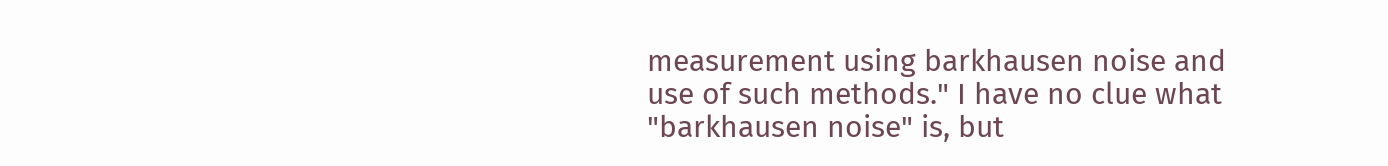measurement using barkhausen noise and use of such methods." I have no clue what "barkhausen noise" is, but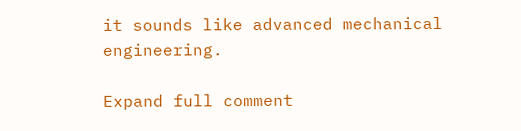it sounds like advanced mechanical engineering.

Expand full comment